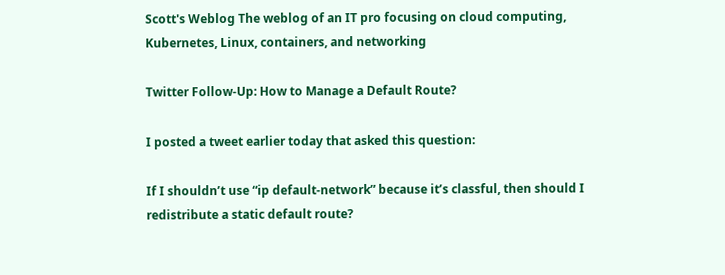Scott's Weblog The weblog of an IT pro focusing on cloud computing, Kubernetes, Linux, containers, and networking

Twitter Follow-Up: How to Manage a Default Route?

I posted a tweet earlier today that asked this question:

If I shouldn’t use “ip default-network” because it’s classful, then should I redistribute a static default route?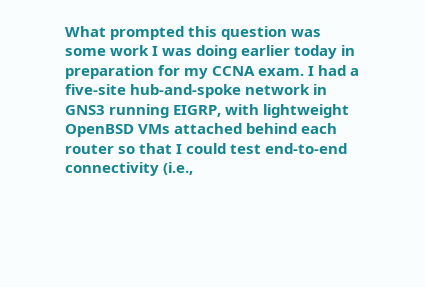What prompted this question was some work I was doing earlier today in preparation for my CCNA exam. I had a five-site hub-and-spoke network in GNS3 running EIGRP, with lightweight OpenBSD VMs attached behind each router so that I could test end-to-end connectivity (i.e.,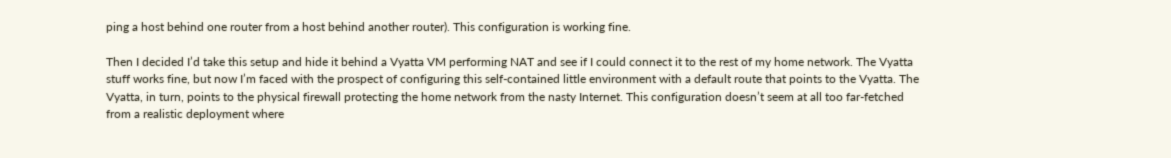ping a host behind one router from a host behind another router). This configuration is working fine.

Then I decided I’d take this setup and hide it behind a Vyatta VM performing NAT and see if I could connect it to the rest of my home network. The Vyatta stuff works fine, but now I’m faced with the prospect of configuring this self-contained little environment with a default route that points to the Vyatta. The Vyatta, in turn, points to the physical firewall protecting the home network from the nasty Internet. This configuration doesn’t seem at all too far-fetched from a realistic deployment where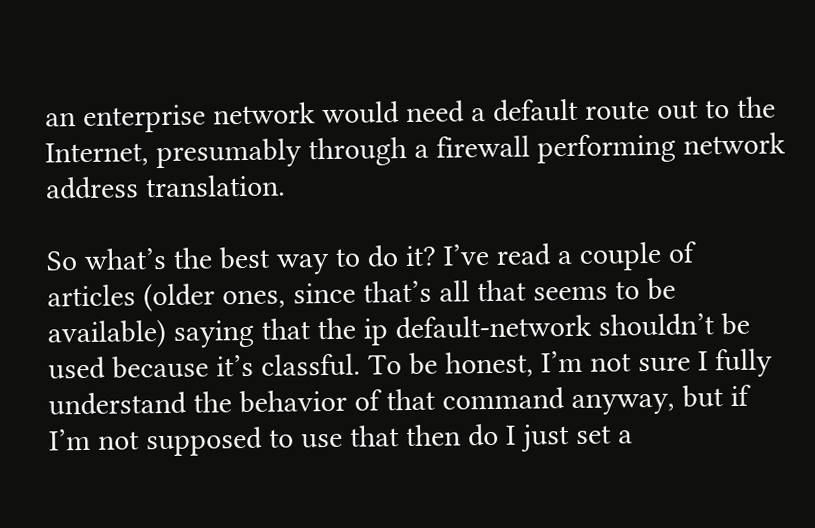an enterprise network would need a default route out to the Internet, presumably through a firewall performing network address translation.

So what’s the best way to do it? I’ve read a couple of articles (older ones, since that’s all that seems to be available) saying that the ip default-network shouldn’t be used because it’s classful. To be honest, I’m not sure I fully understand the behavior of that command anyway, but if I’m not supposed to use that then do I just set a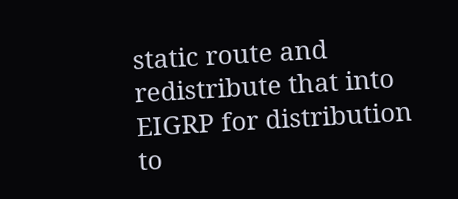static route and redistribute that into EIGRP for distribution to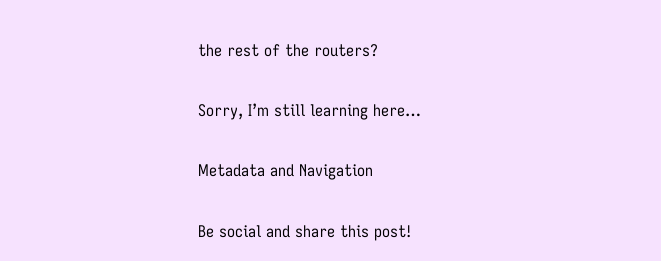the rest of the routers?

Sorry, I’m still learning here…

Metadata and Navigation

Be social and share this post!